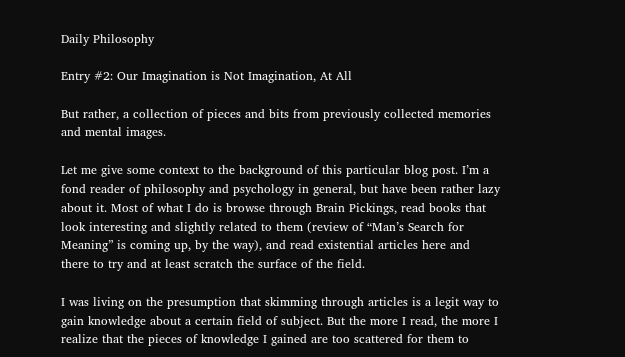Daily Philosophy

Entry #2: Our Imagination is Not Imagination, At All

But rather, a collection of pieces and bits from previously collected memories and mental images.

Let me give some context to the background of this particular blog post. I’m a fond reader of philosophy and psychology in general, but have been rather lazy about it. Most of what I do is browse through Brain Pickings, read books that look interesting and slightly related to them (review of “Man’s Search for Meaning” is coming up, by the way), and read existential articles here and there to try and at least scratch the surface of the field.

I was living on the presumption that skimming through articles is a legit way to gain knowledge about a certain field of subject. But the more I read, the more I realize that the pieces of knowledge I gained are too scattered for them to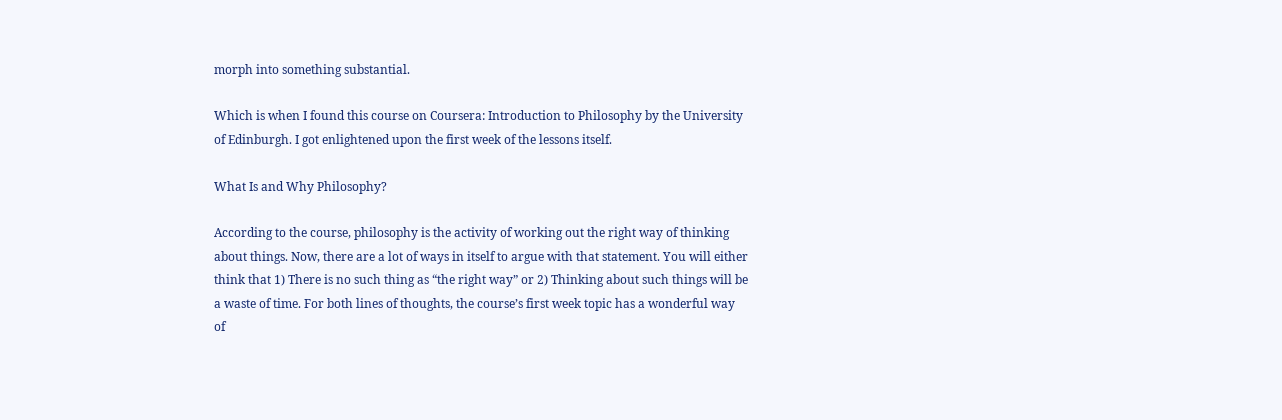morph into something substantial.

Which is when I found this course on Coursera: Introduction to Philosophy by the University of Edinburgh. I got enlightened upon the first week of the lessons itself.

What Is and Why Philosophy?

According to the course, philosophy is the activity of working out the right way of thinking about things. Now, there are a lot of ways in itself to argue with that statement. You will either think that 1) There is no such thing as “the right way” or 2) Thinking about such things will be a waste of time. For both lines of thoughts, the course’s first week topic has a wonderful way of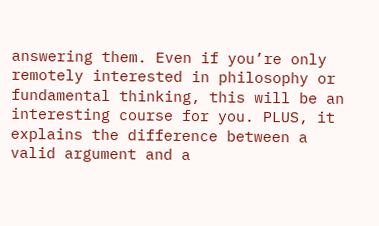answering them. Even if you’re only remotely interested in philosophy or fundamental thinking, this will be an interesting course for you. PLUS, it explains the difference between a valid argument and a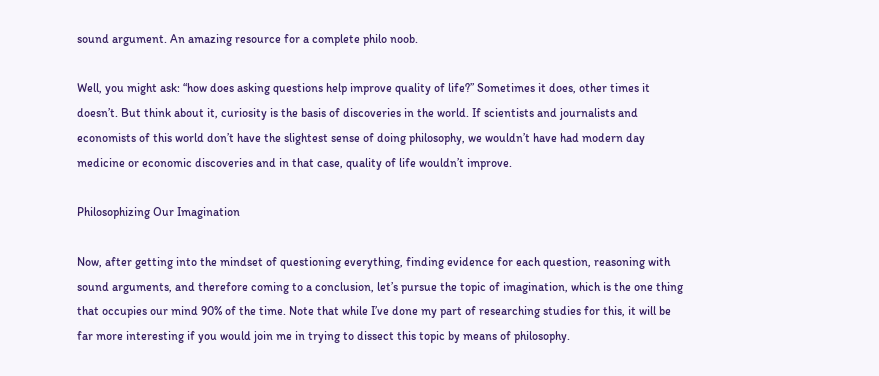sound argument. An amazing resource for a complete philo noob.

Well, you might ask: “how does asking questions help improve quality of life?” Sometimes it does, other times it doesn’t. But think about it, curiosity is the basis of discoveries in the world. If scientists and journalists and economists of this world don’t have the slightest sense of doing philosophy, we wouldn’t have had modern day medicine or economic discoveries and in that case, quality of life wouldn’t improve.

Philosophizing Our Imagination

Now, after getting into the mindset of questioning everything, finding evidence for each question, reasoning with sound arguments, and therefore coming to a conclusion, let’s pursue the topic of imagination, which is the one thing that occupies our mind 90% of the time. Note that while I’ve done my part of researching studies for this, it will be far more interesting if you would join me in trying to dissect this topic by means of philosophy.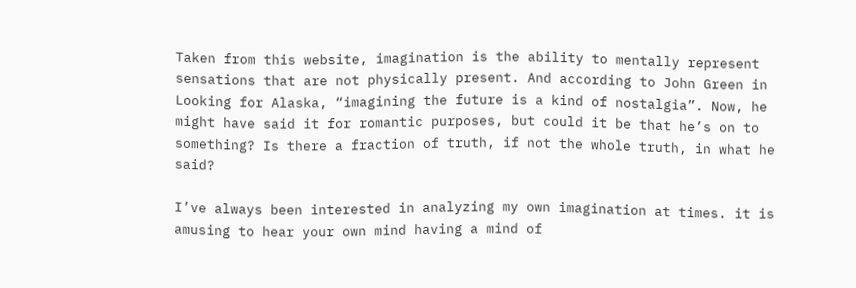Taken from this website, imagination is the ability to mentally represent sensations that are not physically present. And according to John Green in Looking for Alaska, “imagining the future is a kind of nostalgia”. Now, he might have said it for romantic purposes, but could it be that he’s on to something? Is there a fraction of truth, if not the whole truth, in what he said?

I’ve always been interested in analyzing my own imagination at times. it is amusing to hear your own mind having a mind of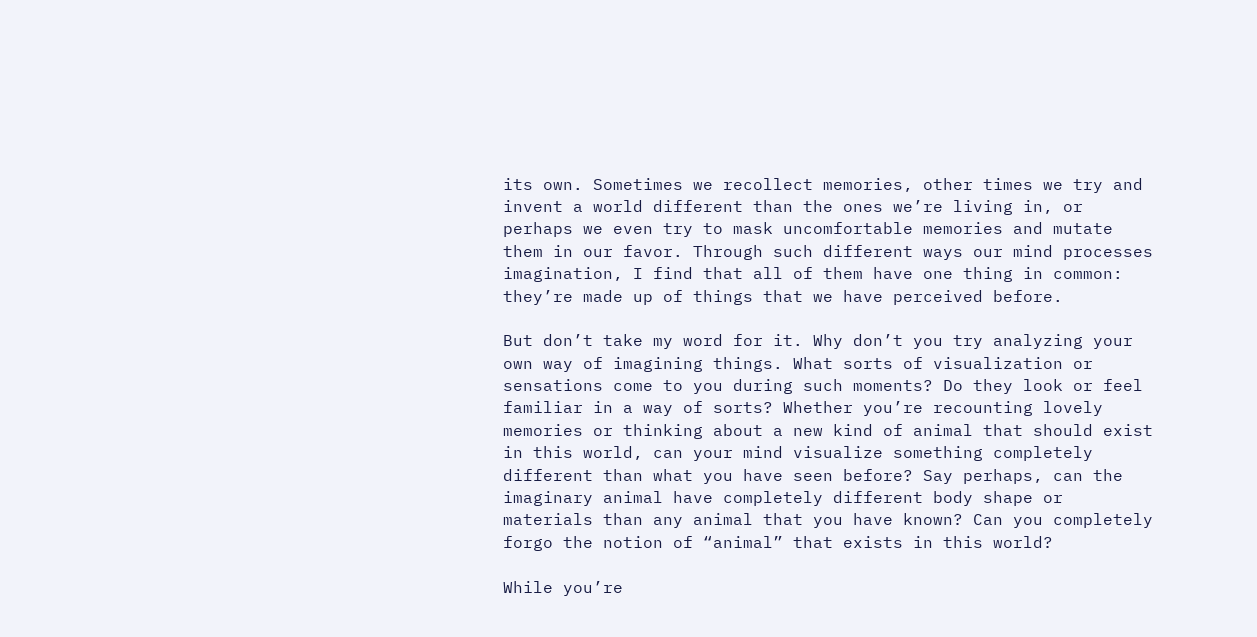its own. Sometimes we recollect memories, other times we try and invent a world different than the ones we’re living in, or perhaps we even try to mask uncomfortable memories and mutate them in our favor. Through such different ways our mind processes imagination, I find that all of them have one thing in common: they’re made up of things that we have perceived before.

But don’t take my word for it. Why don’t you try analyzing your own way of imagining things. What sorts of visualization or sensations come to you during such moments? Do they look or feel familiar in a way of sorts? Whether you’re recounting lovely memories or thinking about a new kind of animal that should exist in this world, can your mind visualize something completely different than what you have seen before? Say perhaps, can the imaginary animal have completely different body shape or materials than any animal that you have known? Can you completely forgo the notion of “animal” that exists in this world?

While you’re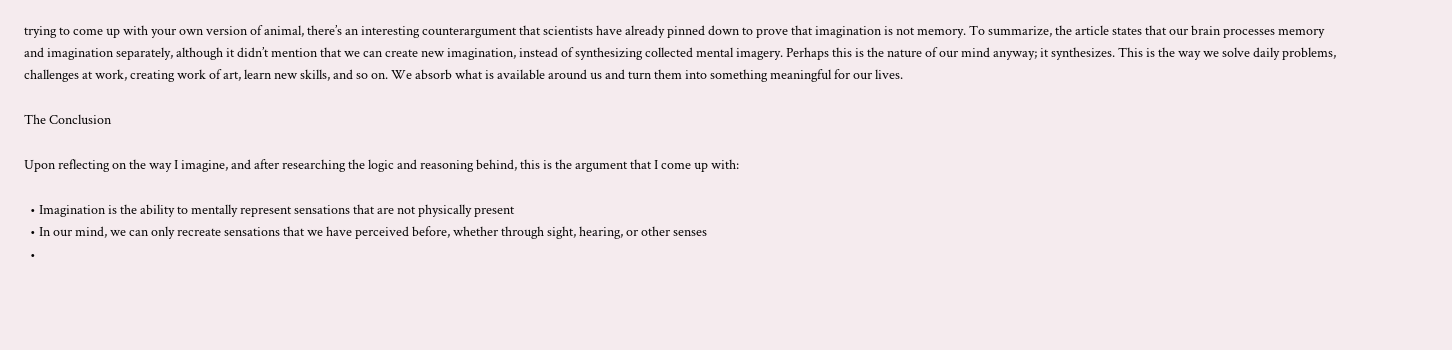trying to come up with your own version of animal, there’s an interesting counterargument that scientists have already pinned down to prove that imagination is not memory. To summarize, the article states that our brain processes memory and imagination separately, although it didn’t mention that we can create new imagination, instead of synthesizing collected mental imagery. Perhaps this is the nature of our mind anyway; it synthesizes. This is the way we solve daily problems, challenges at work, creating work of art, learn new skills, and so on. We absorb what is available around us and turn them into something meaningful for our lives.

The Conclusion

Upon reflecting on the way I imagine, and after researching the logic and reasoning behind, this is the argument that I come up with:

  • Imagination is the ability to mentally represent sensations that are not physically present
  • In our mind, we can only recreate sensations that we have perceived before, whether through sight, hearing, or other senses
  •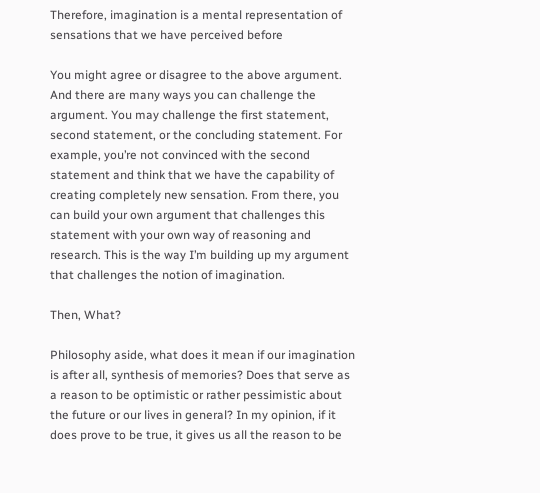Therefore, imagination is a mental representation of sensations that we have perceived before

You might agree or disagree to the above argument. And there are many ways you can challenge the argument. You may challenge the first statement, second statement, or the concluding statement. For example, you’re not convinced with the second statement and think that we have the capability of creating completely new sensation. From there, you can build your own argument that challenges this statement with your own way of reasoning and research. This is the way I’m building up my argument that challenges the notion of imagination.

Then, What?

Philosophy aside, what does it mean if our imagination is after all, synthesis of memories? Does that serve as a reason to be optimistic or rather pessimistic about the future or our lives in general? In my opinion, if it does prove to be true, it gives us all the reason to be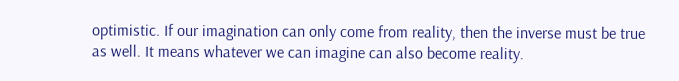optimistic. If our imagination can only come from reality, then the inverse must be true as well. It means whatever we can imagine can also become reality.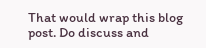That would wrap this blog post. Do discuss and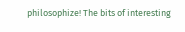philosophize! The bits of interesting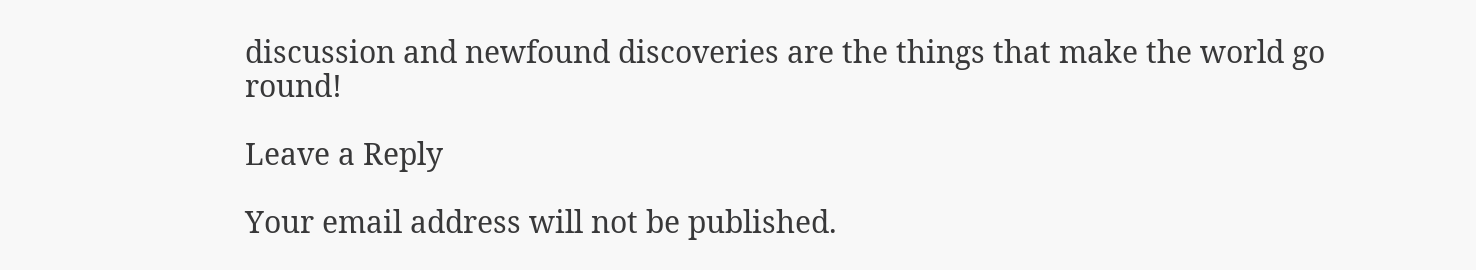discussion and newfound discoveries are the things that make the world go round!

Leave a Reply

Your email address will not be published.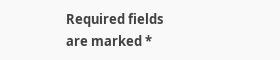Required fields are marked *